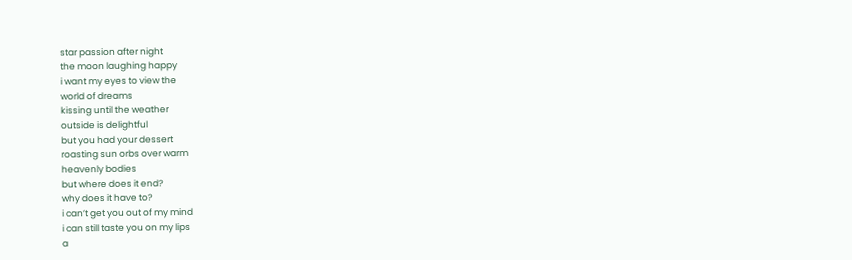star passion after night
the moon laughing happy
i want my eyes to view the
world of dreams
kissing until the weather
outside is delightful
but you had your dessert
roasting sun orbs over warm
heavenly bodies
but where does it end?
why does it have to?
i can’t get you out of my mind
i can still taste you on my lips
a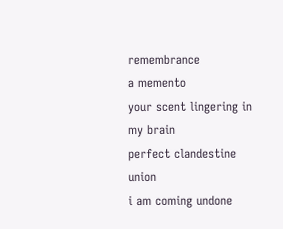remembrance
a memento
your scent lingering in my brain
perfect clandestine union
i am coming undone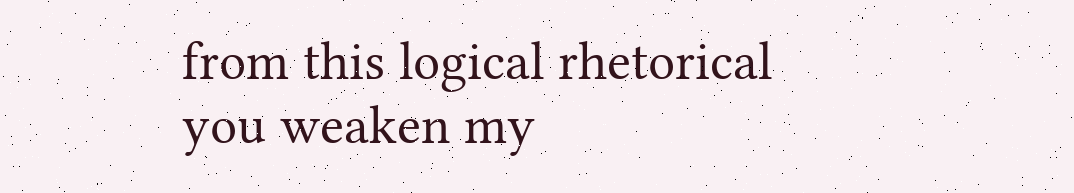from this logical rhetorical
you weaken my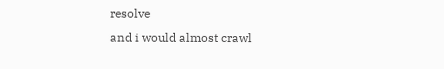resolve
and i would almost crawl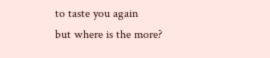to taste you again
but where is the more?